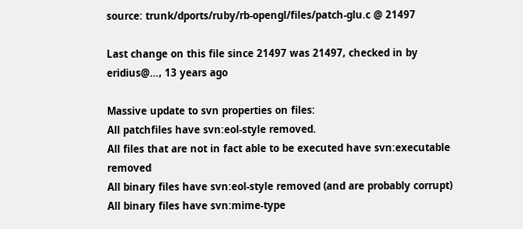source: trunk/dports/ruby/rb-opengl/files/patch-glu.c @ 21497

Last change on this file since 21497 was 21497, checked in by eridius@…, 13 years ago

Massive update to svn properties on files:
All patchfiles have svn:eol-style removed.
All files that are not in fact able to be executed have svn:executable removed
All binary files have svn:eol-style removed (and are probably corrupt)
All binary files have svn:mime-type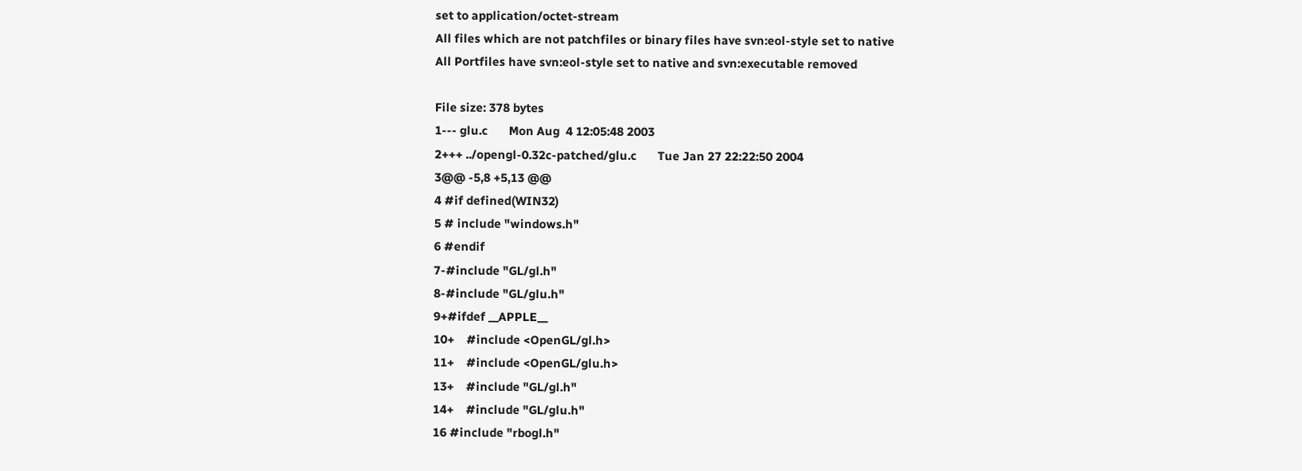set to application/octet-stream
All files which are not patchfiles or binary files have svn:eol-style set to native
All Portfiles have svn:eol-style set to native and svn:executable removed

File size: 378 bytes
1--- glu.c       Mon Aug  4 12:05:48 2003
2+++ ../opengl-0.32c-patched/glu.c       Tue Jan 27 22:22:50 2004
3@@ -5,8 +5,13 @@
4 #if defined(WIN32)
5 # include "windows.h"
6 #endif
7-#include "GL/gl.h"
8-#include "GL/glu.h"
9+#ifdef __APPLE__
10+    #include <OpenGL/gl.h>
11+    #include <OpenGL/glu.h>
13+    #include "GL/gl.h"
14+    #include "GL/glu.h"
16 #include "rbogl.h"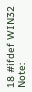18 #ifdef WIN32
Note: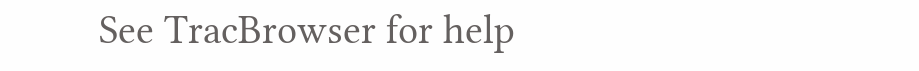See TracBrowser for help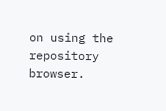on using the repository browser.